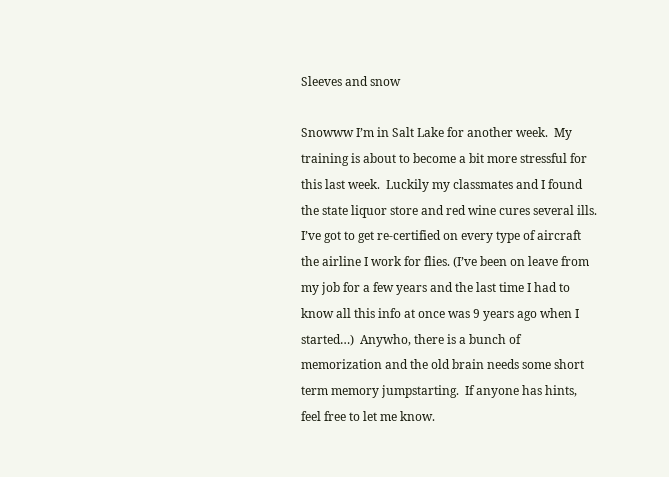Sleeves and snow

Snowww I’m in Salt Lake for another week.  My training is about to become a bit more stressful for this last week.  Luckily my classmates and I found the state liquor store and red wine cures several ills.  I’ve got to get re-certified on every type of aircraft the airline I work for flies. (I’ve been on leave from my job for a few years and the last time I had to know all this info at once was 9 years ago when I started…)  Anywho, there is a bunch of memorization and the old brain needs some short term memory jumpstarting.  If anyone has hints, feel free to let me know.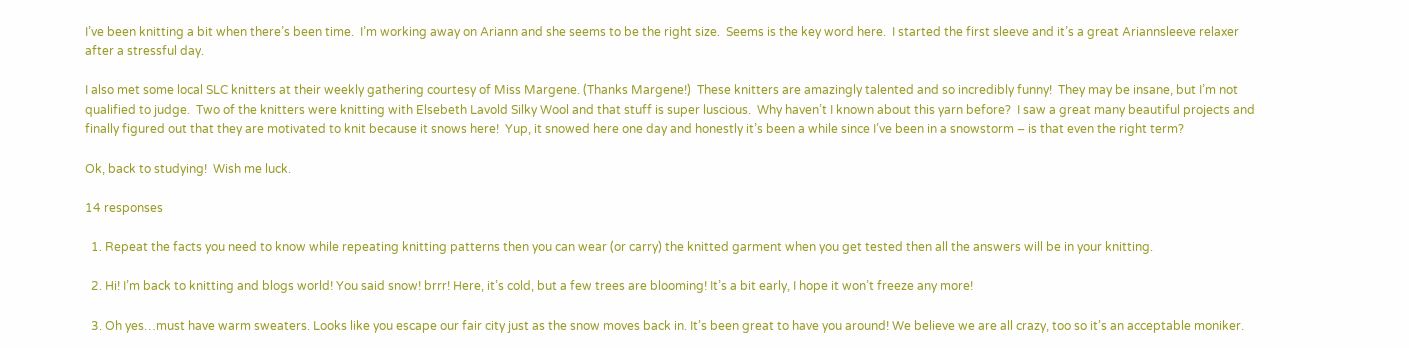I’ve been knitting a bit when there’s been time.  I’m working away on Ariann and she seems to be the right size.  Seems is the key word here.  I started the first sleeve and it’s a great Ariannsleeve relaxer after a stressful day.

I also met some local SLC knitters at their weekly gathering courtesy of Miss Margene. (Thanks Margene!)  These knitters are amazingly talented and so incredibly funny!  They may be insane, but I’m not qualified to judge.  Two of the knitters were knitting with Elsebeth Lavold Silky Wool and that stuff is super luscious.  Why haven’t I known about this yarn before?  I saw a great many beautiful projects and finally figured out that they are motivated to knit because it snows here!  Yup, it snowed here one day and honestly it’s been a while since I’ve been in a snowstorm – is that even the right term?

Ok, back to studying!  Wish me luck.

14 responses

  1. Repeat the facts you need to know while repeating knitting patterns then you can wear (or carry) the knitted garment when you get tested then all the answers will be in your knitting.

  2. Hi! I’m back to knitting and blogs world! You said snow! brrr! Here, it’s cold, but a few trees are blooming! It’s a bit early, I hope it won’t freeze any more!

  3. Oh yes…must have warm sweaters. Looks like you escape our fair city just as the snow moves back in. It’s been great to have you around! We believe we are all crazy, too so it’s an acceptable moniker.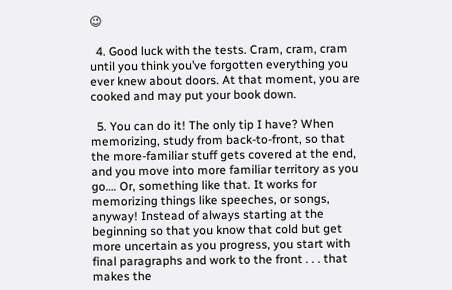😉

  4. Good luck with the tests. Cram, cram, cram until you think you’ve forgotten everything you ever knew about doors. At that moment, you are cooked and may put your book down.

  5. You can do it! The only tip I have? When memorizing, study from back-to-front, so that the more-familiar stuff gets covered at the end, and you move into more familiar territory as you go…. Or, something like that. It works for memorizing things like speeches, or songs, anyway! Instead of always starting at the beginning so that you know that cold but get more uncertain as you progress, you start with final paragraphs and work to the front . . . that makes the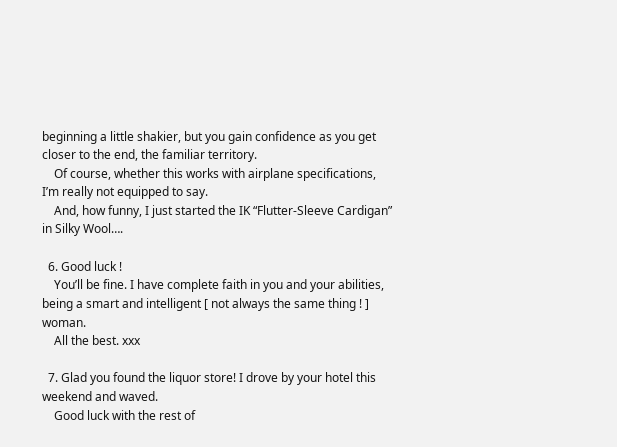beginning a little shakier, but you gain confidence as you get closer to the end, the familiar territory.
    Of course, whether this works with airplane specifications, I’m really not equipped to say.
    And, how funny, I just started the IK “Flutter-Sleeve Cardigan” in Silky Wool….

  6. Good luck !
    You’ll be fine. I have complete faith in you and your abilities, being a smart and intelligent [ not always the same thing ! ] woman.
    All the best. xxx

  7. Glad you found the liquor store! I drove by your hotel this weekend and waved.
    Good luck with the rest of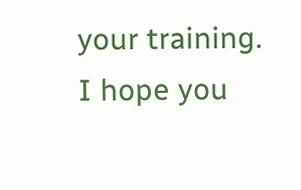your training. I hope you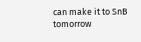can make it to SnB tomorrow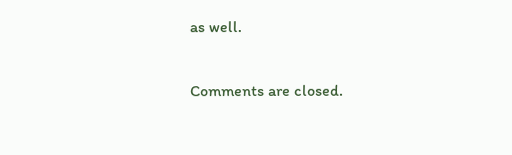as well.

Comments are closed.